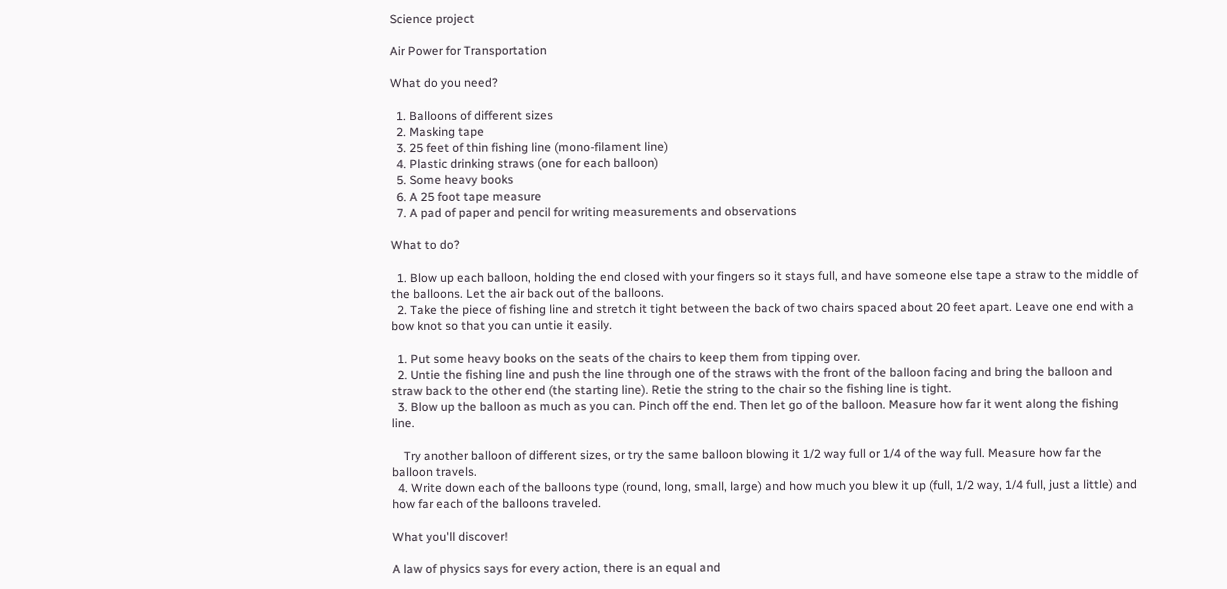Science project

Air Power for Transportation

What do you need?

  1. Balloons of different sizes
  2. Masking tape
  3. 25 feet of thin fishing line (mono-filament line)
  4. Plastic drinking straws (one for each balloon)
  5. Some heavy books
  6. A 25 foot tape measure
  7. A pad of paper and pencil for writing measurements and observations

What to do?

  1. Blow up each balloon, holding the end closed with your fingers so it stays full, and have someone else tape a straw to the middle of the balloons. Let the air back out of the balloons.
  2. Take the piece of fishing line and stretch it tight between the back of two chairs spaced about 20 feet apart. Leave one end with a bow knot so that you can untie it easily.

  1. Put some heavy books on the seats of the chairs to keep them from tipping over.
  2. Untie the fishing line and push the line through one of the straws with the front of the balloon facing and bring the balloon and straw back to the other end (the starting line). Retie the string to the chair so the fishing line is tight.
  3. Blow up the balloon as much as you can. Pinch off the end. Then let go of the balloon. Measure how far it went along the fishing line.

    Try another balloon of different sizes, or try the same balloon blowing it 1/2 way full or 1/4 of the way full. Measure how far the balloon travels.
  4. Write down each of the balloons type (round, long, small, large) and how much you blew it up (full, 1/2 way, 1/4 full, just a little) and how far each of the balloons traveled.

What you'll discover!

A law of physics says for every action, there is an equal and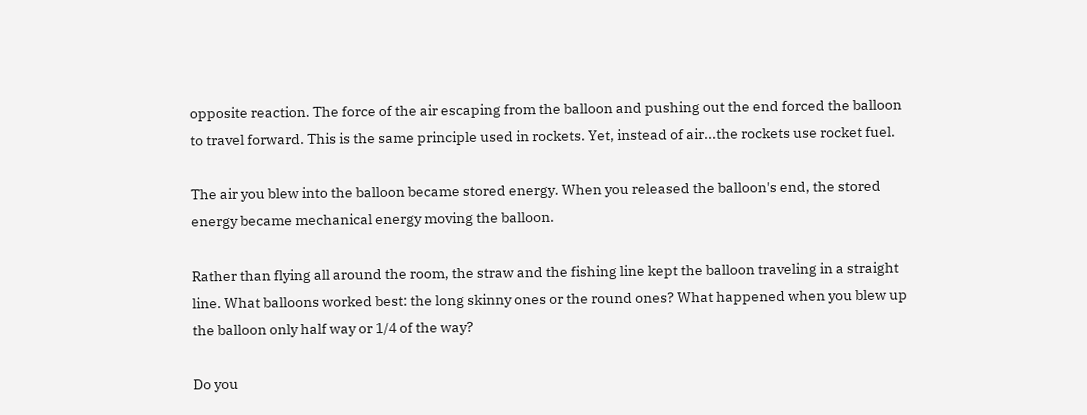opposite reaction. The force of the air escaping from the balloon and pushing out the end forced the balloon to travel forward. This is the same principle used in rockets. Yet, instead of air...the rockets use rocket fuel.

The air you blew into the balloon became stored energy. When you released the balloon's end, the stored energy became mechanical energy moving the balloon.

Rather than flying all around the room, the straw and the fishing line kept the balloon traveling in a straight line. What balloons worked best: the long skinny ones or the round ones? What happened when you blew up the balloon only half way or 1/4 of the way?

Do you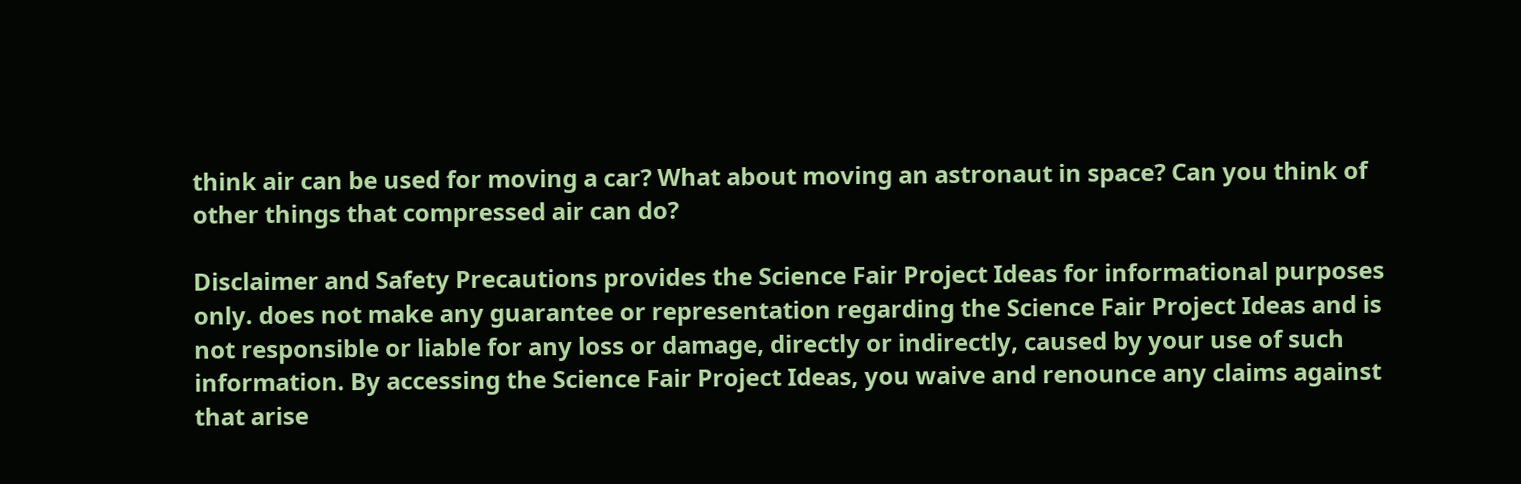think air can be used for moving a car? What about moving an astronaut in space? Can you think of other things that compressed air can do?

Disclaimer and Safety Precautions provides the Science Fair Project Ideas for informational purposes only. does not make any guarantee or representation regarding the Science Fair Project Ideas and is not responsible or liable for any loss or damage, directly or indirectly, caused by your use of such information. By accessing the Science Fair Project Ideas, you waive and renounce any claims against that arise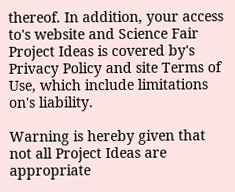thereof. In addition, your access to's website and Science Fair Project Ideas is covered by's Privacy Policy and site Terms of Use, which include limitations on's liability.

Warning is hereby given that not all Project Ideas are appropriate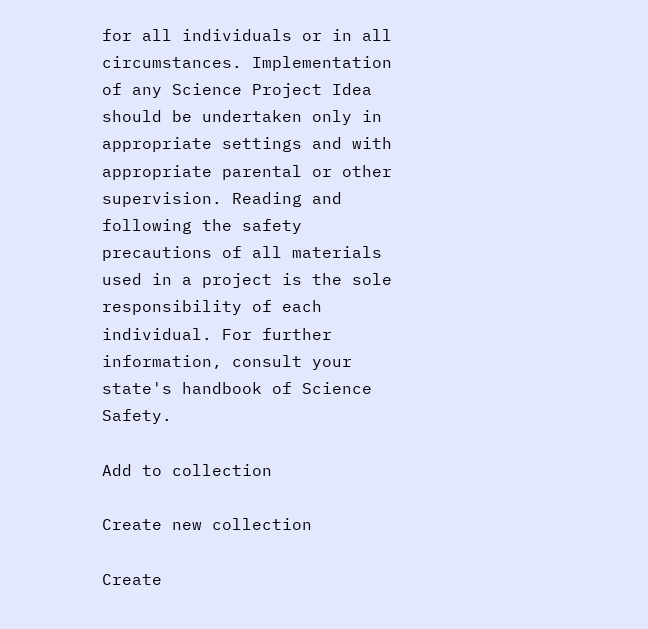for all individuals or in all circumstances. Implementation of any Science Project Idea should be undertaken only in appropriate settings and with appropriate parental or other supervision. Reading and following the safety precautions of all materials used in a project is the sole responsibility of each individual. For further information, consult your state's handbook of Science Safety.

Add to collection

Create new collection

Create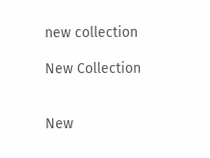new collection

New Collection


New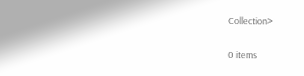Collection>

0 items